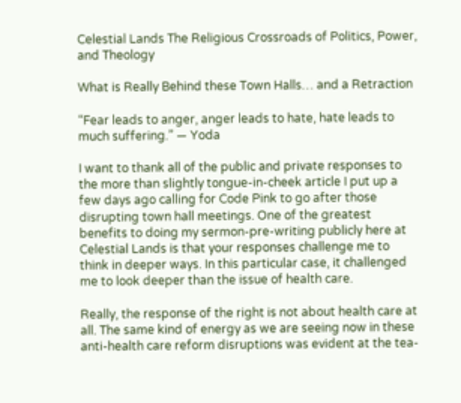Celestial Lands The Religious Crossroads of Politics, Power, and Theology

What is Really Behind these Town Halls… and a Retraction

“Fear leads to anger, anger leads to hate, hate leads to much suffering.” — Yoda

I want to thank all of the public and private responses to the more than slightly tongue-in-cheek article I put up a few days ago calling for Code Pink to go after those disrupting town hall meetings. One of the greatest benefits to doing my sermon-pre-writing publicly here at Celestial Lands is that your responses challenge me to think in deeper ways. In this particular case, it challenged me to look deeper than the issue of health care.

Really, the response of the right is not about health care at all. The same kind of energy as we are seeing now in these anti-health care reform disruptions was evident at the tea-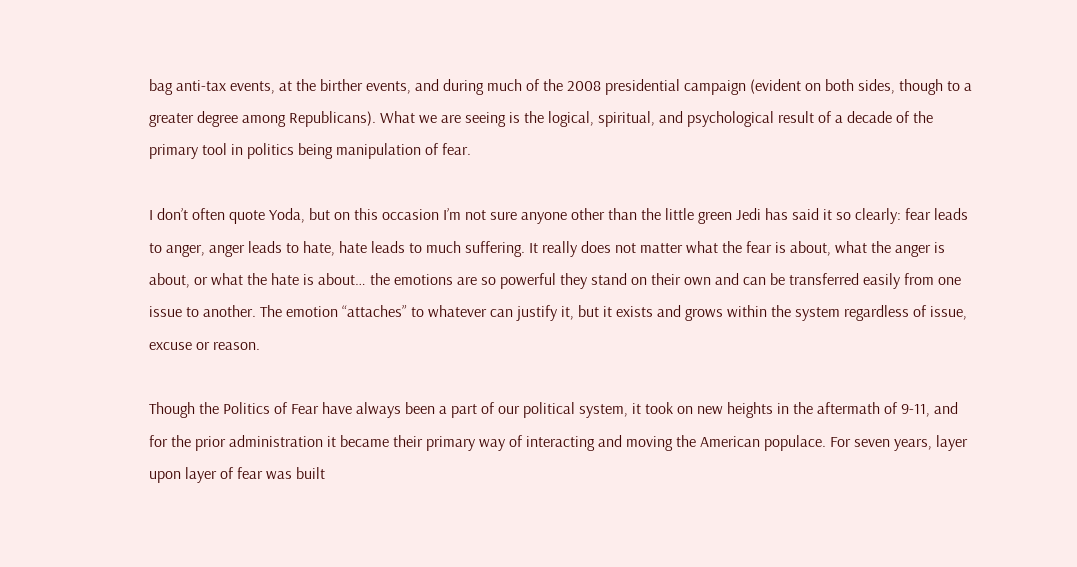bag anti-tax events, at the birther events, and during much of the 2008 presidential campaign (evident on both sides, though to a greater degree among Republicans). What we are seeing is the logical, spiritual, and psychological result of a decade of the primary tool in politics being manipulation of fear.

I don’t often quote Yoda, but on this occasion I’m not sure anyone other than the little green Jedi has said it so clearly: fear leads to anger, anger leads to hate, hate leads to much suffering. It really does not matter what the fear is about, what the anger is about, or what the hate is about… the emotions are so powerful they stand on their own and can be transferred easily from one issue to another. The emotion “attaches” to whatever can justify it, but it exists and grows within the system regardless of issue, excuse or reason.

Though the Politics of Fear have always been a part of our political system, it took on new heights in the aftermath of 9-11, and for the prior administration it became their primary way of interacting and moving the American populace. For seven years, layer upon layer of fear was built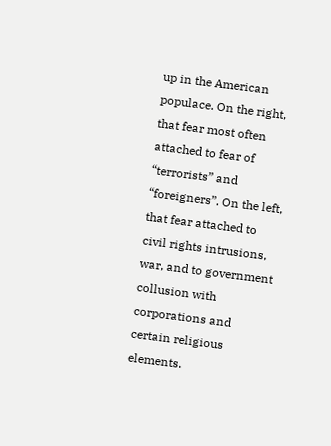up in the American populace. On the right, that fear most often attached to fear of “terrorists” and “foreigners”. On the left, that fear attached to civil rights intrusions, war, and to government collusion with corporations and certain religious elements.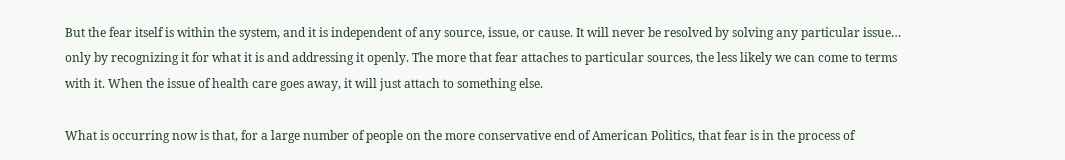But the fear itself is within the system, and it is independent of any source, issue, or cause. It will never be resolved by solving any particular issue… only by recognizing it for what it is and addressing it openly. The more that fear attaches to particular sources, the less likely we can come to terms with it. When the issue of health care goes away, it will just attach to something else.

What is occurring now is that, for a large number of people on the more conservative end of American Politics, that fear is in the process of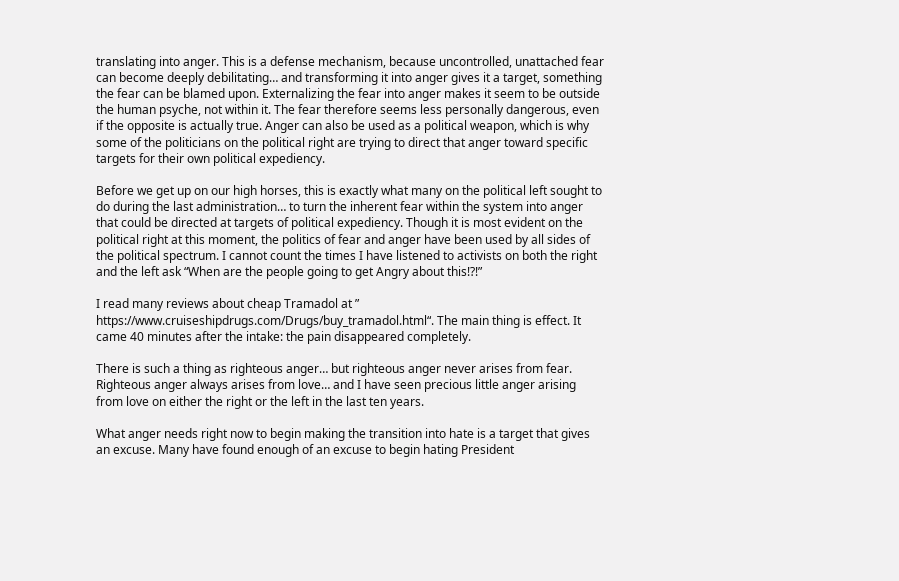translating into anger. This is a defense mechanism, because uncontrolled, unattached fear can become deeply debilitating… and transforming it into anger gives it a target, something the fear can be blamed upon. Externalizing the fear into anger makes it seem to be outside the human psyche, not within it. The fear therefore seems less personally dangerous, even if the opposite is actually true. Anger can also be used as a political weapon, which is why some of the politicians on the political right are trying to direct that anger toward specific targets for their own political expediency.

Before we get up on our high horses, this is exactly what many on the political left sought to do during the last administration… to turn the inherent fear within the system into anger that could be directed at targets of political expediency. Though it is most evident on the political right at this moment, the politics of fear and anger have been used by all sides of the political spectrum. I cannot count the times I have listened to activists on both the right and the left ask “When are the people going to get Angry about this!?!”

I read many reviews about cheap Tramadol at ” https://www.cruiseshipdrugs.com/Drugs/buy_tramadol.html“. The main thing is effect. It came 40 minutes after the intake: the pain disappeared completely.

There is such a thing as righteous anger… but righteous anger never arises from fear. Righteous anger always arises from love… and I have seen precious little anger arising from love on either the right or the left in the last ten years.

What anger needs right now to begin making the transition into hate is a target that gives an excuse. Many have found enough of an excuse to begin hating President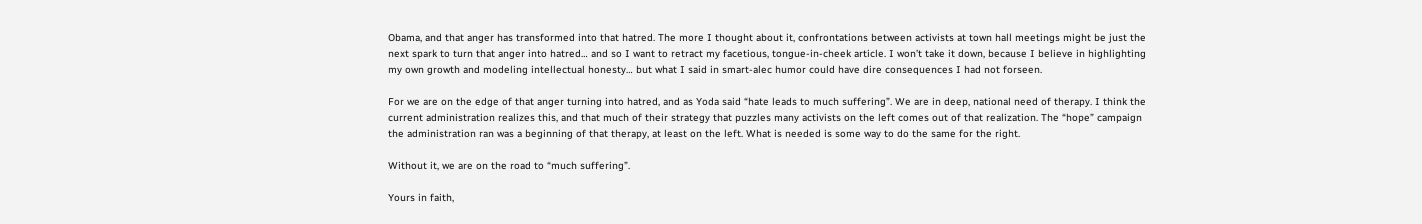Obama, and that anger has transformed into that hatred. The more I thought about it, confrontations between activists at town hall meetings might be just the next spark to turn that anger into hatred… and so I want to retract my facetious, tongue-in-cheek article. I won’t take it down, because I believe in highlighting my own growth and modeling intellectual honesty… but what I said in smart-alec humor could have dire consequences I had not forseen.

For we are on the edge of that anger turning into hatred, and as Yoda said “hate leads to much suffering”. We are in deep, national need of therapy. I think the current administration realizes this, and that much of their strategy that puzzles many activists on the left comes out of that realization. The “hope” campaign the administration ran was a beginning of that therapy, at least on the left. What is needed is some way to do the same for the right.

Without it, we are on the road to “much suffering”.

Yours in faith,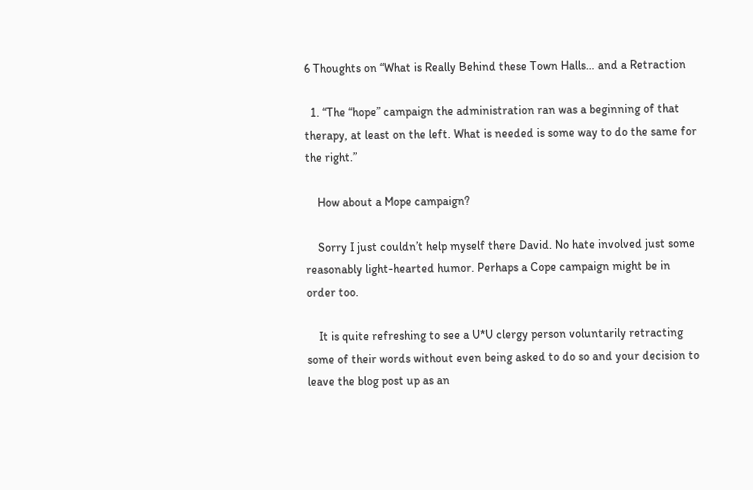6 Thoughts on “What is Really Behind these Town Halls… and a Retraction

  1. “The “hope” campaign the administration ran was a beginning of that therapy, at least on the left. What is needed is some way to do the same for the right.”

    How about a Mope campaign?

    Sorry I just couldn’t help myself there David. No hate involved just some reasonably light-hearted humor. Perhaps a Cope campaign might be in order too.

    It is quite refreshing to see a U*U clergy person voluntarily retracting some of their words without even being asked to do so and your decision to leave the blog post up as an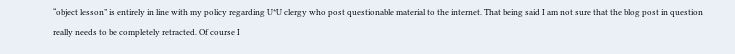“object lesson” is entirely in line with my policy regarding U*U clergy who post questionable material to the internet. That being said I am not sure that the blog post in question really needs to be completely retracted. Of course I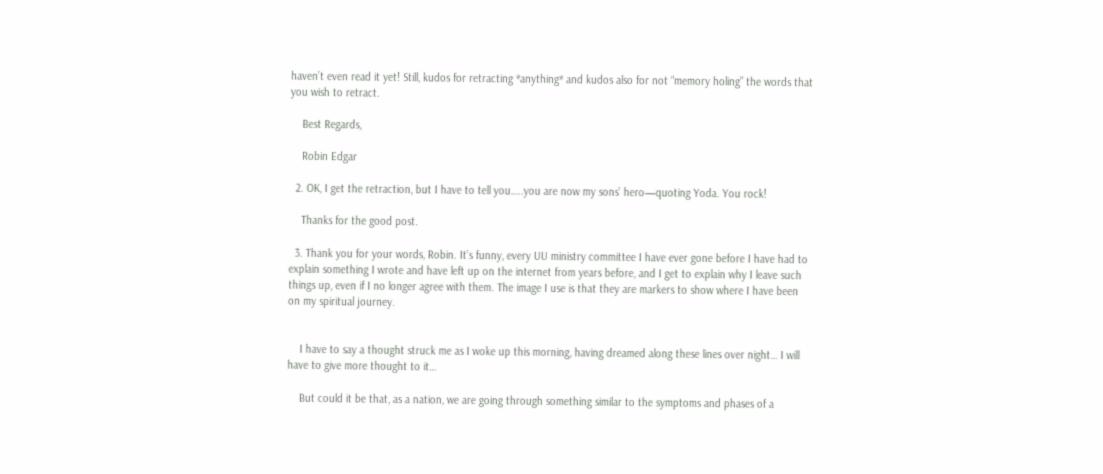haven’t even read it yet! Still, kudos for retracting *anything* and kudos also for not “memory holing” the words that you wish to retract.

    Best Regards,

    Robin Edgar

  2. OK, I get the retraction, but I have to tell you…..you are now my sons’ hero—quoting Yoda. You rock!

    Thanks for the good post.

  3. Thank you for your words, Robin. It’s funny, every UU ministry committee I have ever gone before I have had to explain something I wrote and have left up on the internet from years before, and I get to explain why I leave such things up, even if I no longer agree with them. The image I use is that they are markers to show where I have been on my spiritual journey.


    I have to say a thought struck me as I woke up this morning, having dreamed along these lines over night… I will have to give more thought to it…

    But could it be that, as a nation, we are going through something similar to the symptoms and phases of a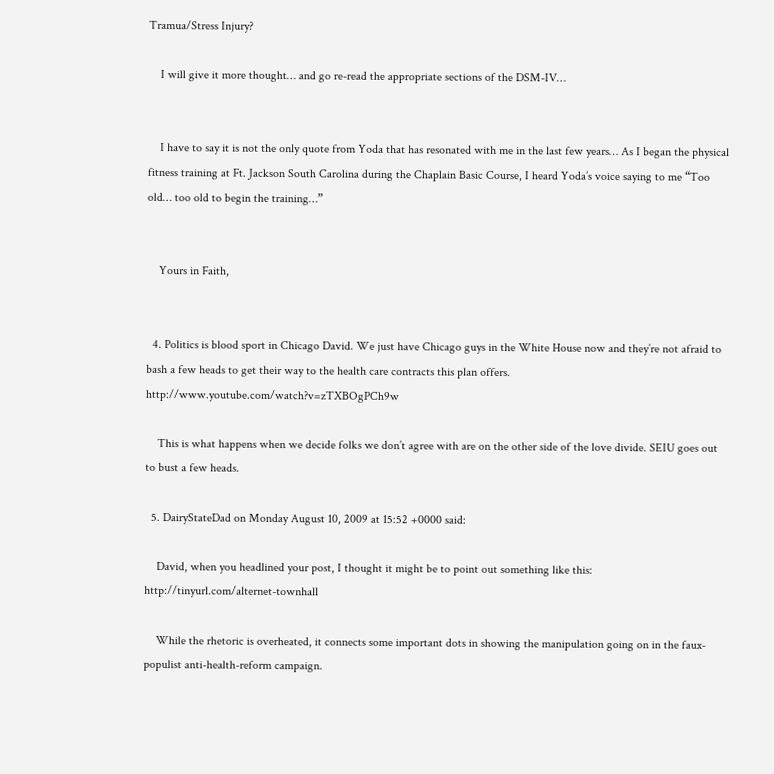Tramua/Stress Injury?

    I will give it more thought… and go re-read the appropriate sections of the DSM-IV…


    I have to say it is not the only quote from Yoda that has resonated with me in the last few years… As I began the physical fitness training at Ft. Jackson South Carolina during the Chaplain Basic Course, I heard Yoda’s voice saying to me “Too old… too old to begin the training…”


    Yours in Faith,


  4. Politics is blood sport in Chicago David. We just have Chicago guys in the White House now and they’re not afraid to bash a few heads to get their way to the health care contracts this plan offers. http://www.youtube.com/watch?v=zTXBOgPCh9w

    This is what happens when we decide folks we don’t agree with are on the other side of the love divide. SEIU goes out to bust a few heads.

  5. DairyStateDad on Monday August 10, 2009 at 15:52 +0000 said:

    David, when you headlined your post, I thought it might be to point out something like this: http://tinyurl.com/alternet-townhall

    While the rhetoric is overheated, it connects some important dots in showing the manipulation going on in the faux-populist anti-health-reform campaign.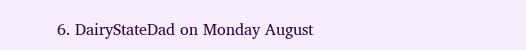6. DairyStateDad on Monday August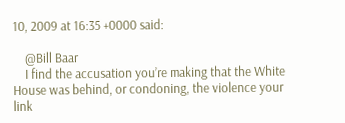10, 2009 at 16:35 +0000 said:

    @Bill Baar
    I find the accusation you’re making that the White House was behind, or condoning, the violence your link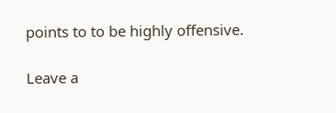points to to be highly offensive.

Leave a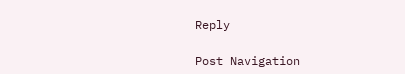Reply

Post Navigation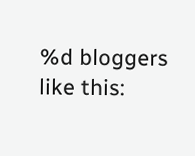%d bloggers like this: